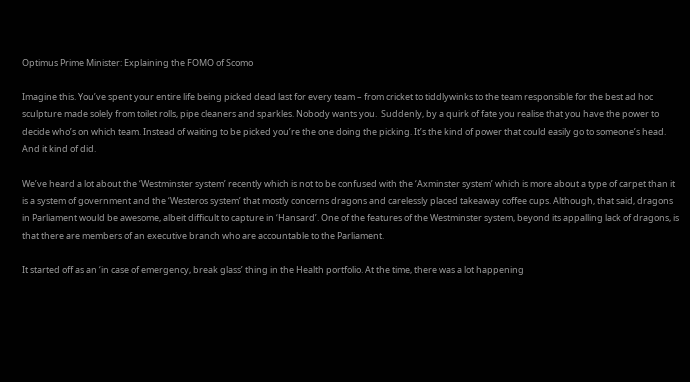Optimus Prime Minister: Explaining the FOMO of Scomo

Imagine this. You’ve spent your entire life being picked dead last for every team – from cricket to tiddlywinks to the team responsible for the best ad hoc sculpture made solely from toilet rolls, pipe cleaners and sparkles. Nobody wants you.  Suddenly, by a quirk of fate you realise that you have the power to decide who’s on which team. Instead of waiting to be picked you’re the one doing the picking. It’s the kind of power that could easily go to someone’s head. And it kind of did.

We’ve heard a lot about the ‘Westminster system’ recently which is not to be confused with the ‘Axminster system’ which is more about a type of carpet than it is a system of government and the ‘Westeros system’ that mostly concerns dragons and carelessly placed takeaway coffee cups. Although, that said, dragons in Parliament would be awesome, albeit difficult to capture in ‘Hansard’. One of the features of the Westminster system, beyond its appalling lack of dragons, is that there are members of an executive branch who are accountable to the Parliament.

It started off as an ‘in case of emergency, break glass’ thing in the Health portfolio. At the time, there was a lot happening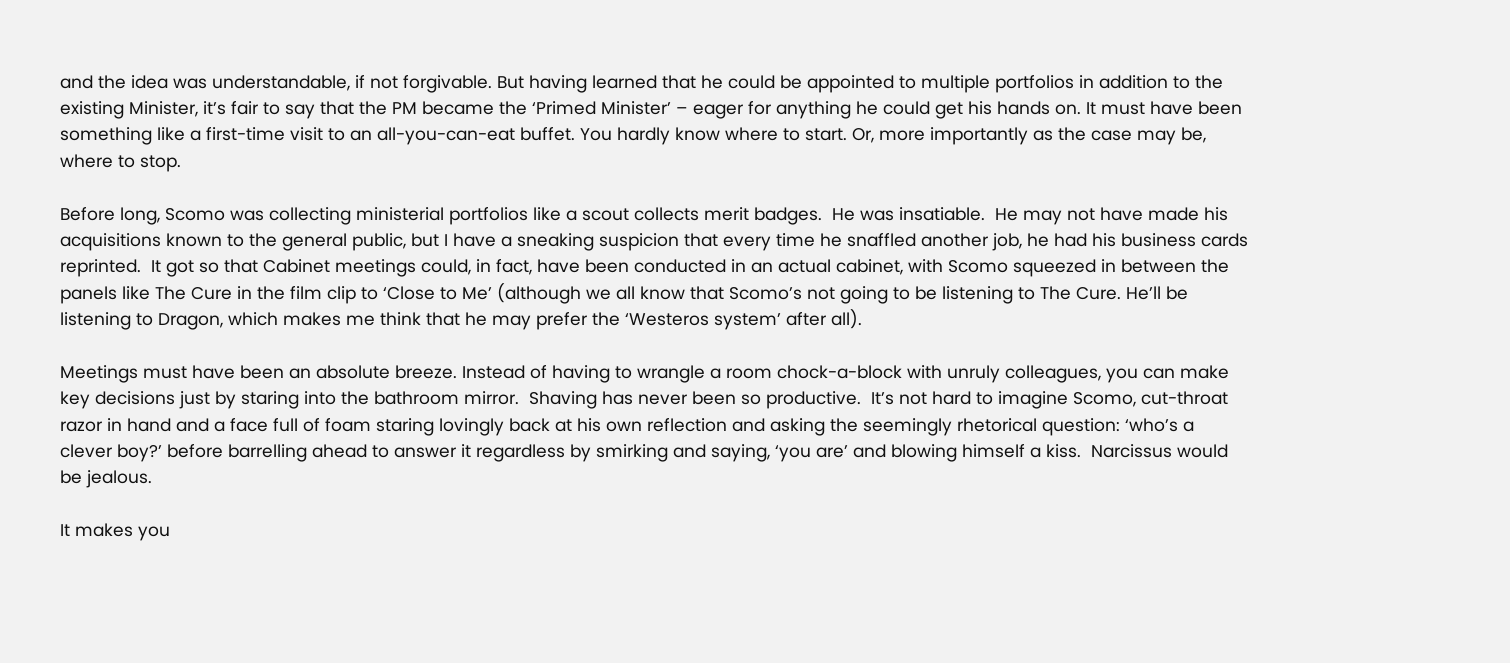and the idea was understandable, if not forgivable. But having learned that he could be appointed to multiple portfolios in addition to the existing Minister, it’s fair to say that the PM became the ‘Primed Minister’ – eager for anything he could get his hands on. It must have been something like a first-time visit to an all-you-can-eat buffet. You hardly know where to start. Or, more importantly as the case may be, where to stop.

Before long, Scomo was collecting ministerial portfolios like a scout collects merit badges.  He was insatiable.  He may not have made his acquisitions known to the general public, but I have a sneaking suspicion that every time he snaffled another job, he had his business cards reprinted.  It got so that Cabinet meetings could, in fact, have been conducted in an actual cabinet, with Scomo squeezed in between the panels like The Cure in the film clip to ‘Close to Me’ (although we all know that Scomo’s not going to be listening to The Cure. He’ll be listening to Dragon, which makes me think that he may prefer the ‘Westeros system’ after all).

Meetings must have been an absolute breeze. Instead of having to wrangle a room chock-a-block with unruly colleagues, you can make key decisions just by staring into the bathroom mirror.  Shaving has never been so productive.  It’s not hard to imagine Scomo, cut-throat razor in hand and a face full of foam staring lovingly back at his own reflection and asking the seemingly rhetorical question: ‘who’s a clever boy?’ before barrelling ahead to answer it regardless by smirking and saying, ‘you are’ and blowing himself a kiss.  Narcissus would be jealous.

It makes you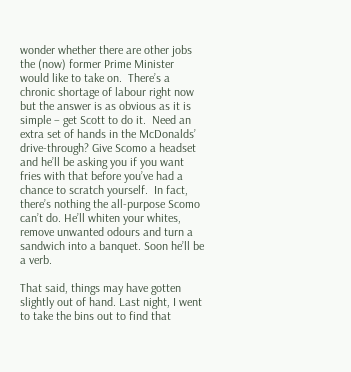wonder whether there are other jobs the (now) former Prime Minister would like to take on.  There’s a chronic shortage of labour right now but the answer is as obvious as it is simple – get Scott to do it.  Need an extra set of hands in the McDonalds’ drive-through? Give Scomo a headset and he’ll be asking you if you want fries with that before you’ve had a chance to scratch yourself.  In fact, there’s nothing the all-purpose Scomo can’t do. He’ll whiten your whites, remove unwanted odours and turn a sandwich into a banquet. Soon he’ll be a verb.

That said, things may have gotten slightly out of hand. Last night, I went to take the bins out to find that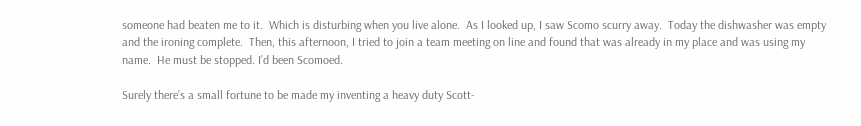someone had beaten me to it.  Which is disturbing when you live alone.  As I looked up, I saw Scomo scurry away.  Today the dishwasher was empty and the ironing complete.  Then, this afternoon, I tried to join a team meeting on line and found that was already in my place and was using my name.  He must be stopped. I’d been Scomoed.

Surely there’s a small fortune to be made my inventing a heavy duty Scott-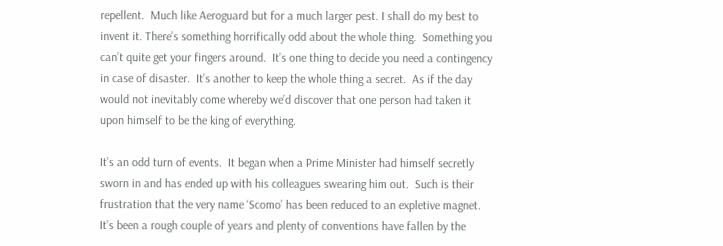repellent.  Much like Aeroguard but for a much larger pest. I shall do my best to invent it. There’s something horrifically odd about the whole thing.  Something you can’t quite get your fingers around.  It’s one thing to decide you need a contingency in case of disaster.  It’s another to keep the whole thing a secret.  As if the day would not inevitably come whereby we’d discover that one person had taken it upon himself to be the king of everything.

It’s an odd turn of events.  It began when a Prime Minister had himself secretly sworn in and has ended up with his colleagues swearing him out.  Such is their frustration that the very name ‘Scomo’ has been reduced to an expletive magnet.  It’s been a rough couple of years and plenty of conventions have fallen by the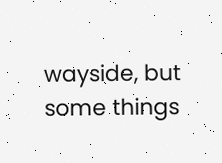wayside, but some things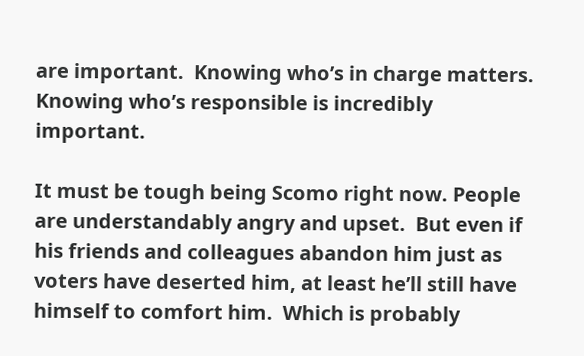are important.  Knowing who’s in charge matters.  Knowing who’s responsible is incredibly important.

It must be tough being Scomo right now. People are understandably angry and upset.  But even if his friends and colleagues abandon him just as voters have deserted him, at least he’ll still have himself to comfort him.  Which is probably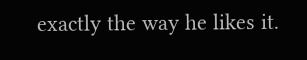exactly the way he likes it.